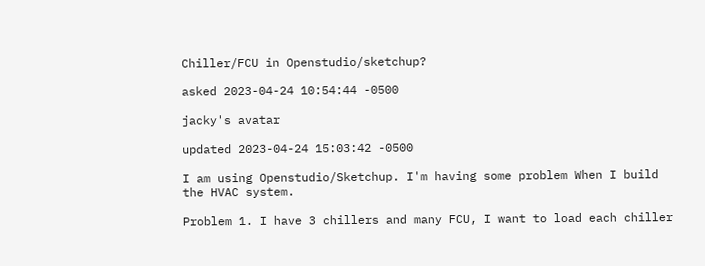Chiller/FCU in Openstudio/sketchup?

asked 2023-04-24 10:54:44 -0500

jacky's avatar

updated 2023-04-24 15:03:42 -0500

I am using Openstudio/Sketchup. I'm having some problem When I build the HVAC system.

Problem 1. I have 3 chillers and many FCU, I want to load each chiller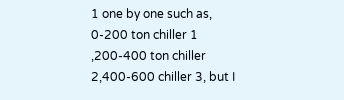1 one by one such as, 0-200 ton chiller 1 ,200-400 ton chiller 2,400-600 chiller 3, but I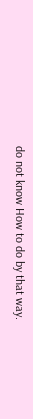do not know How to do by that way.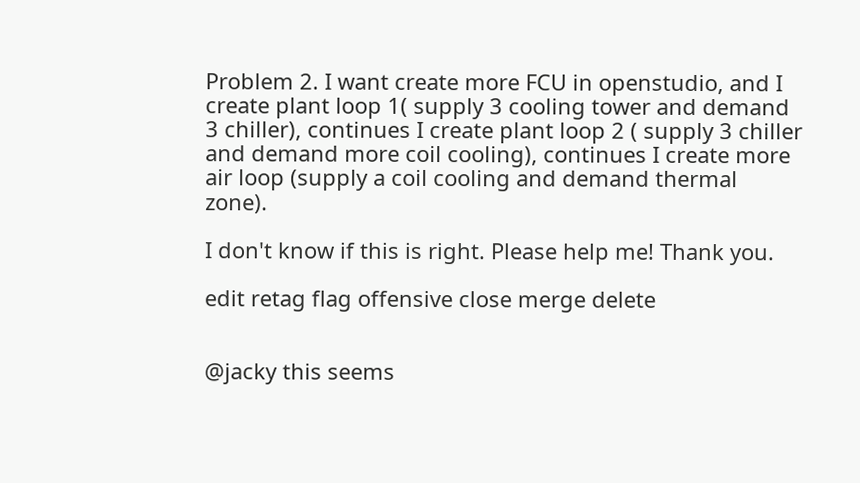Problem 2. I want create more FCU in openstudio, and I create plant loop 1( supply 3 cooling tower and demand 3 chiller), continues I create plant loop 2 ( supply 3 chiller and demand more coil cooling), continues I create more air loop (supply a coil cooling and demand thermal zone).

I don't know if this is right. Please help me! Thank you.

edit retag flag offensive close merge delete


@jacky this seems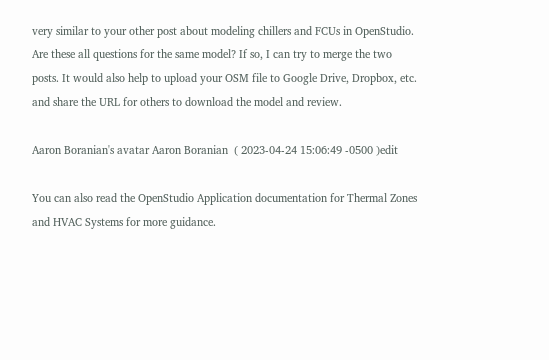very similar to your other post about modeling chillers and FCUs in OpenStudio. Are these all questions for the same model? If so, I can try to merge the two posts. It would also help to upload your OSM file to Google Drive, Dropbox, etc. and share the URL for others to download the model and review.

Aaron Boranian's avatar Aaron Boranian  ( 2023-04-24 15:06:49 -0500 )edit

You can also read the OpenStudio Application documentation for Thermal Zones and HVAC Systems for more guidance.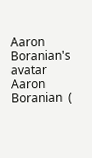Aaron Boranian's avatar Aaron Boranian  (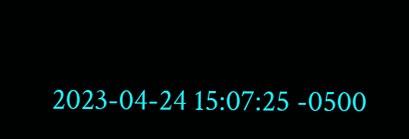2023-04-24 15:07:25 -0500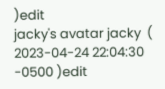)edit
jacky's avatar jacky  ( 2023-04-24 22:04:30 -0500 )edit